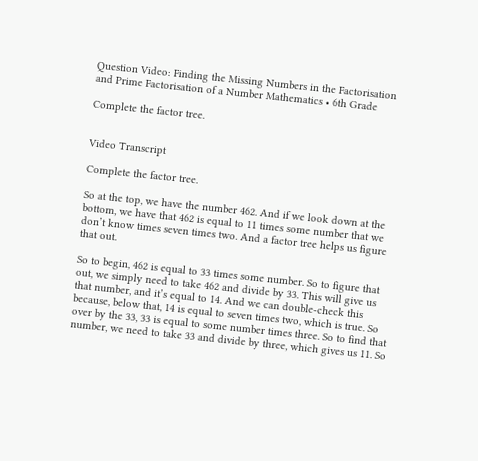Question Video: Finding the Missing Numbers in the Factorisation and Prime Factorisation of a Number Mathematics • 6th Grade

Complete the factor tree.


Video Transcript

Complete the factor tree.

So at the top, we have the number 462. And if we look down at the bottom, we have that 462 is equal to 11 times some number that we don’t know times seven times two. And a factor tree helps us figure that out.

So to begin, 462 is equal to 33 times some number. So to figure that out, we simply need to take 462 and divide by 33. This will give us that number, and it’s equal to 14. And we can double-check this because, below that, 14 is equal to seven times two, which is true. So over by the 33, 33 is equal to some number times three. So to find that number, we need to take 33 and divide by three, which gives us 11. So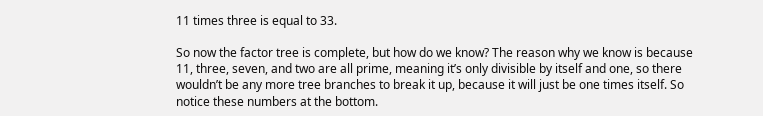11 times three is equal to 33.

So now the factor tree is complete, but how do we know? The reason why we know is because 11, three, seven, and two are all prime, meaning it’s only divisible by itself and one, so there wouldn’t be any more tree branches to break it up, because it will just be one times itself. So notice these numbers at the bottom.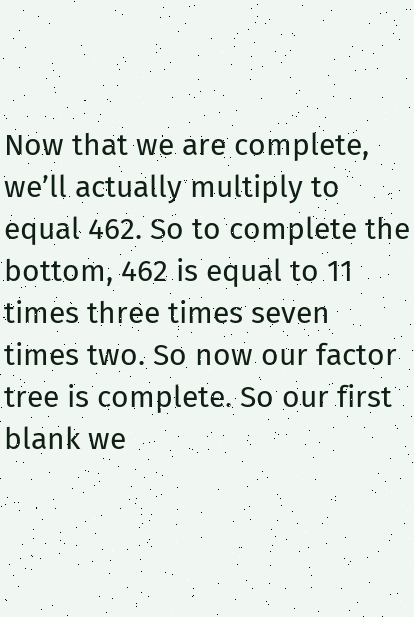Now that we are complete, we’ll actually multiply to equal 462. So to complete the bottom, 462 is equal to 11 times three times seven times two. So now our factor tree is complete. So our first blank we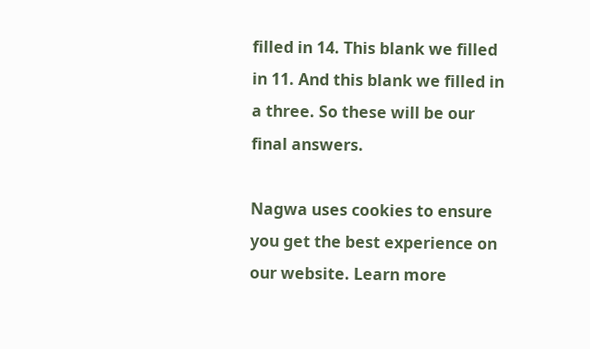filled in 14. This blank we filled in 11. And this blank we filled in a three. So these will be our final answers.

Nagwa uses cookies to ensure you get the best experience on our website. Learn more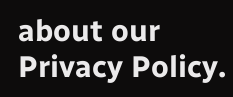about our Privacy Policy.